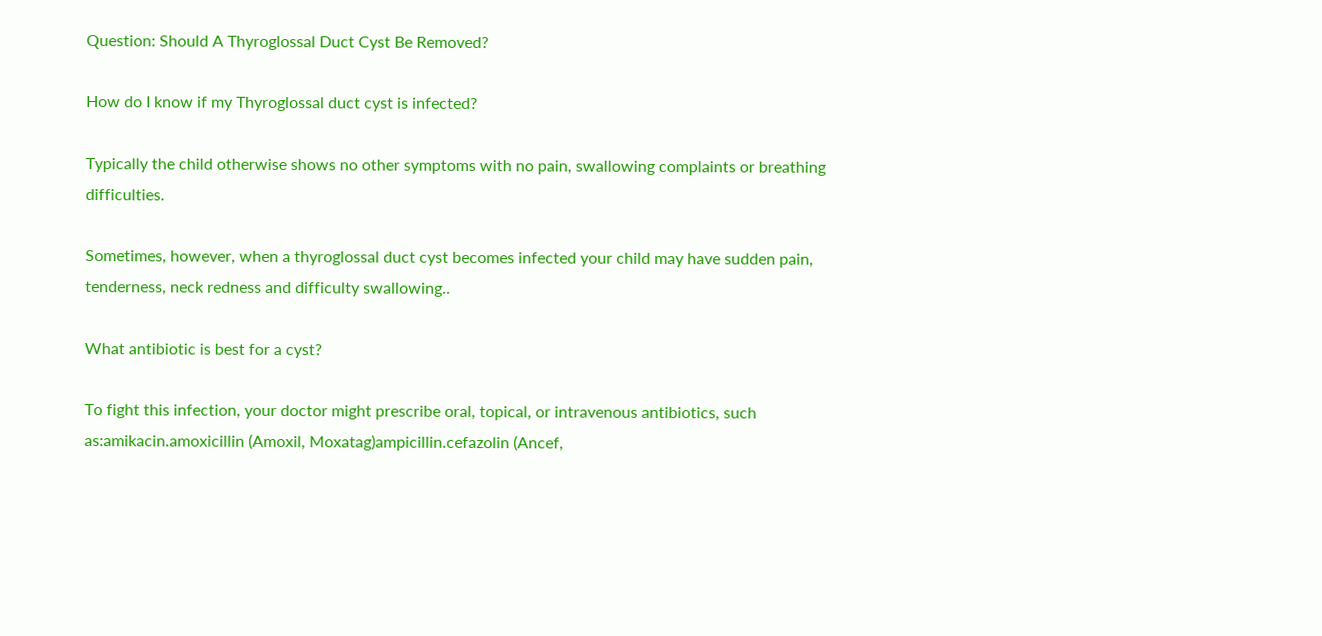Question: Should A Thyroglossal Duct Cyst Be Removed?

How do I know if my Thyroglossal duct cyst is infected?

Typically the child otherwise shows no other symptoms with no pain, swallowing complaints or breathing difficulties.

Sometimes, however, when a thyroglossal duct cyst becomes infected your child may have sudden pain, tenderness, neck redness and difficulty swallowing..

What antibiotic is best for a cyst?

To fight this infection, your doctor might prescribe oral, topical, or intravenous antibiotics, such as:amikacin.amoxicillin (Amoxil, Moxatag)ampicillin.cefazolin (Ancef,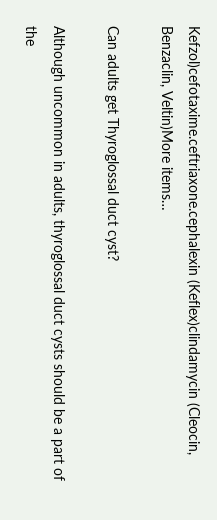Kefzol)cefotaxime.ceftriaxone.cephalexin (Keflex)clindamycin (Cleocin, Benzaclin, Veltin)More items…

Can adults get Thyroglossal duct cyst?

Although uncommon in adults, thyroglossal duct cysts should be a part of the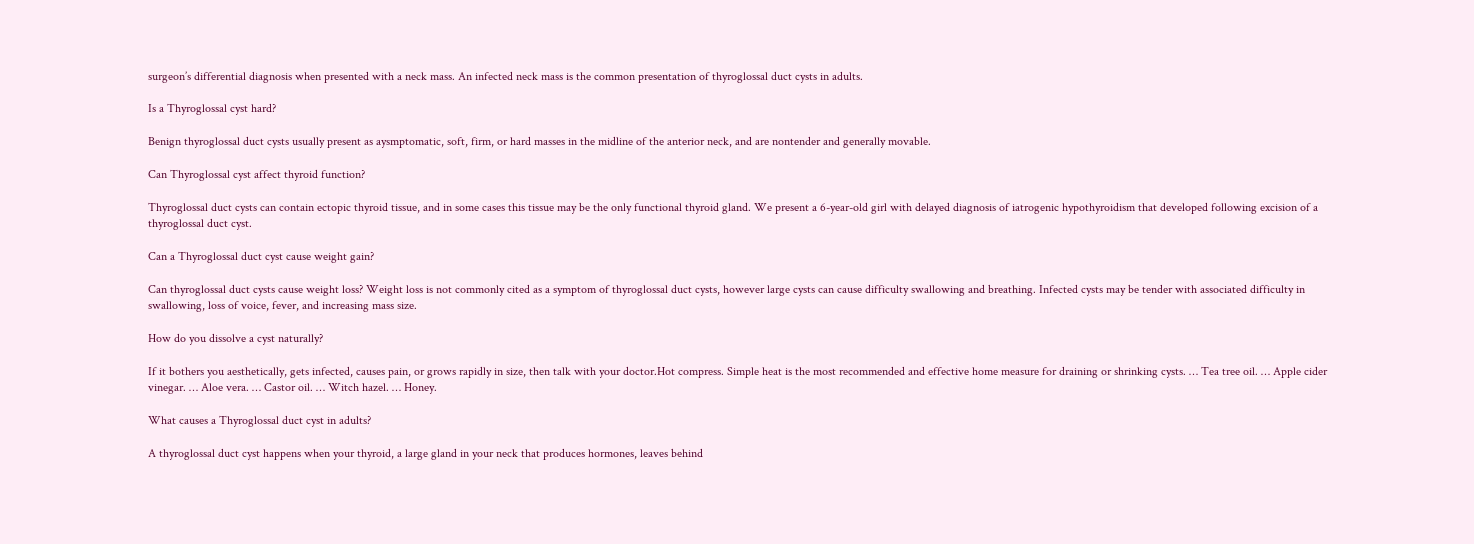surgeon’s differential diagnosis when presented with a neck mass. An infected neck mass is the common presentation of thyroglossal duct cysts in adults.

Is a Thyroglossal cyst hard?

Benign thyroglossal duct cysts usually present as aysmptomatic, soft, firm, or hard masses in the midline of the anterior neck, and are nontender and generally movable.

Can Thyroglossal cyst affect thyroid function?

Thyroglossal duct cysts can contain ectopic thyroid tissue, and in some cases this tissue may be the only functional thyroid gland. We present a 6-year-old girl with delayed diagnosis of iatrogenic hypothyroidism that developed following excision of a thyroglossal duct cyst.

Can a Thyroglossal duct cyst cause weight gain?

Can thyroglossal duct cysts cause weight loss? Weight loss is not commonly cited as a symptom of thyroglossal duct cysts, however large cysts can cause difficulty swallowing and breathing. Infected cysts may be tender with associated difficulty in swallowing, loss of voice, fever, and increasing mass size.

How do you dissolve a cyst naturally?

If it bothers you aesthetically, gets infected, causes pain, or grows rapidly in size, then talk with your doctor.Hot compress. Simple heat is the most recommended and effective home measure for draining or shrinking cysts. … Tea tree oil. … Apple cider vinegar. … Aloe vera. … Castor oil. … Witch hazel. … Honey.

What causes a Thyroglossal duct cyst in adults?

A thyroglossal duct cyst happens when your thyroid, a large gland in your neck that produces hormones, leaves behind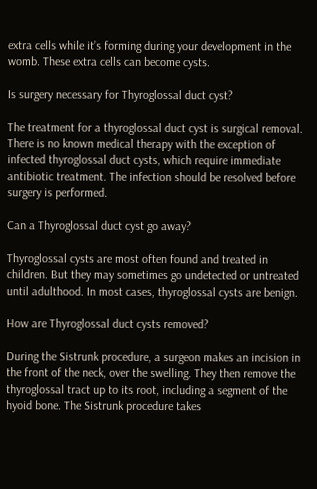extra cells while it’s forming during your development in the womb. These extra cells can become cysts.

Is surgery necessary for Thyroglossal duct cyst?

The treatment for a thyroglossal duct cyst is surgical removal. There is no known medical therapy with the exception of infected thyroglossal duct cysts, which require immediate antibiotic treatment. The infection should be resolved before surgery is performed.

Can a Thyroglossal duct cyst go away?

Thyroglossal cysts are most often found and treated in children. But they may sometimes go undetected or untreated until adulthood. In most cases, thyroglossal cysts are benign.

How are Thyroglossal duct cysts removed?

During the Sistrunk procedure, a surgeon makes an incision in the front of the neck, over the swelling. They then remove the thyroglossal tract up to its root, including a segment of the hyoid bone. The Sistrunk procedure takes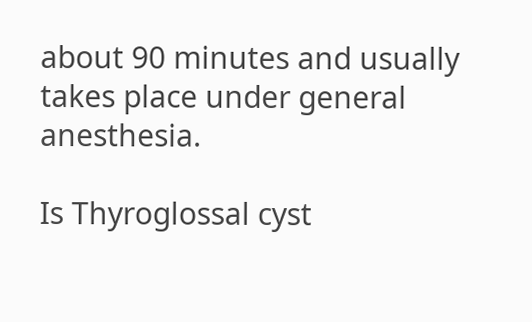about 90 minutes and usually takes place under general anesthesia.

Is Thyroglossal cyst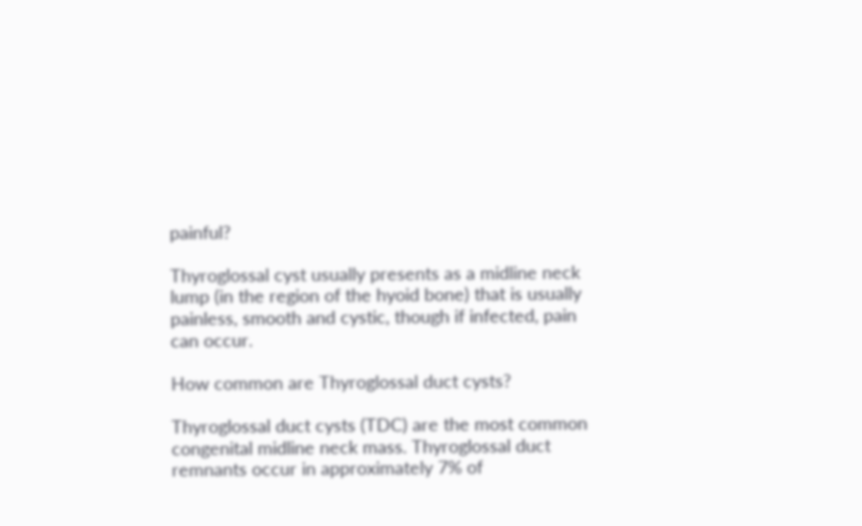painful?

Thyroglossal cyst usually presents as a midline neck lump (in the region of the hyoid bone) that is usually painless, smooth and cystic, though if infected, pain can occur.

How common are Thyroglossal duct cysts?

Thyroglossal duct cysts (TDC) are the most common congenital midline neck mass. Thyroglossal duct remnants occur in approximately 7% of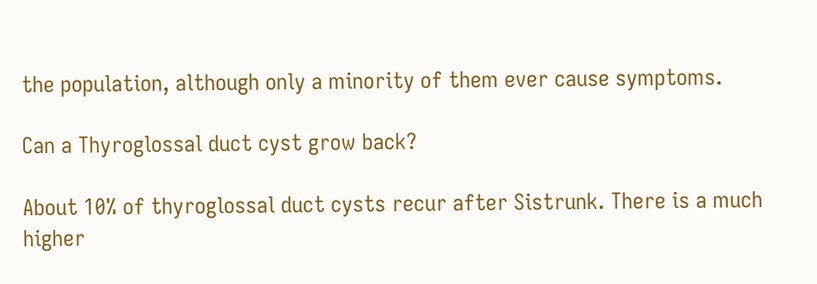the population, although only a minority of them ever cause symptoms.

Can a Thyroglossal duct cyst grow back?

About 10% of thyroglossal duct cysts recur after Sistrunk. There is a much higher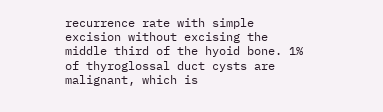recurrence rate with simple excision without excising the middle third of the hyoid bone. 1% of thyroglossal duct cysts are malignant, which is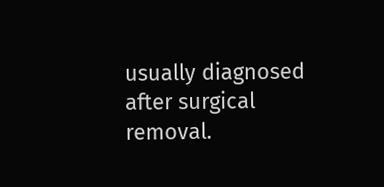usually diagnosed after surgical removal.